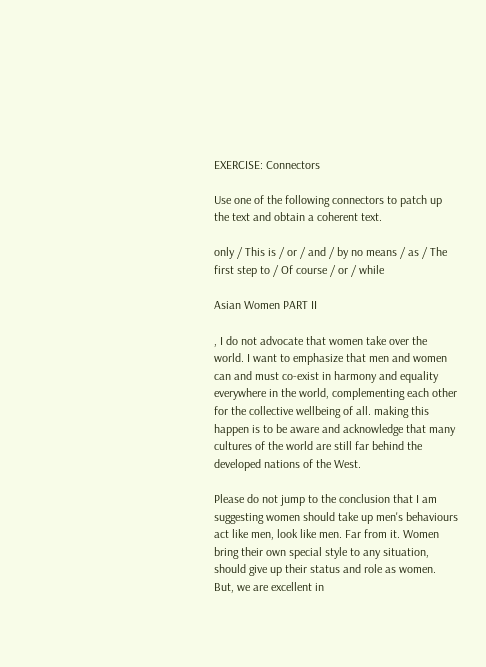EXERCISE: Connectors

Use one of the following connectors to patch up the text and obtain a coherent text.

only / This is / or / and / by no means / as / The first step to / Of course / or / while

Asian Women PART II

, I do not advocate that women take over the world. I want to emphasize that men and women can and must co-exist in harmony and equality everywhere in the world, complementing each other for the collective wellbeing of all. making this happen is to be aware and acknowledge that many cultures of the world are still far behind the developed nations of the West.

Please do not jump to the conclusion that I am suggesting women should take up men's behaviours act like men, look like men. Far from it. Women bring their own special style to any situation, should give up their status and role as women. But, we are excellent in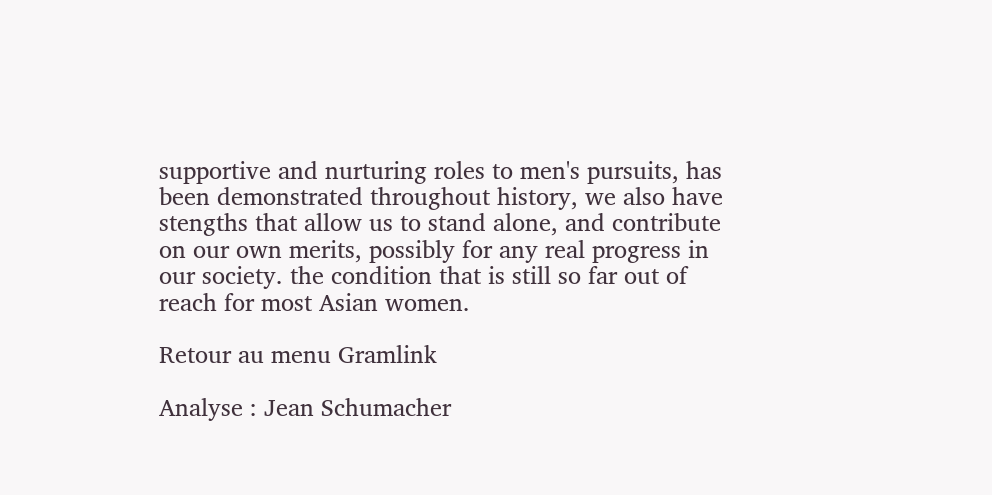supportive and nurturing roles to men's pursuits, has been demonstrated throughout history, we also have stengths that allow us to stand alone, and contribute on our own merits, possibly for any real progress in our society. the condition that is still so far out of reach for most Asian women.

Retour au menu Gramlink

Analyse : Jean Schumacher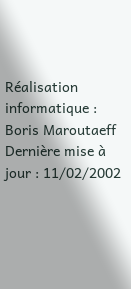Réalisation informatique : Boris Maroutaeff
Dernière mise à jour : 11/02/2002